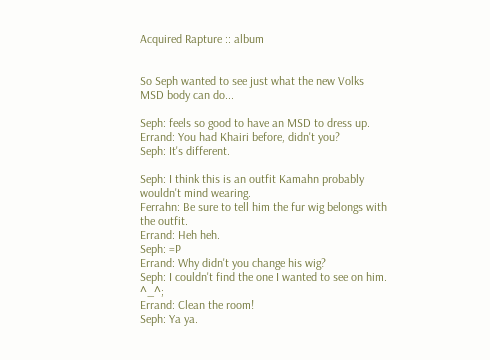Acquired Rapture :: album


So Seph wanted to see just what the new Volks MSD body can do...

Seph: feels so good to have an MSD to dress up.
Errand: You had Khairi before, didn't you?
Seph: It's different.

Seph: I think this is an outfit Kamahn probably wouldn't mind wearing.
Ferrahn: Be sure to tell him the fur wig belongs with the outfit.
Errand: Heh heh.
Seph: =P
Errand: Why didn't you change his wig?
Seph: I couldn't find the one I wanted to see on him. ^_^;
Errand: Clean the room!
Seph: Ya ya.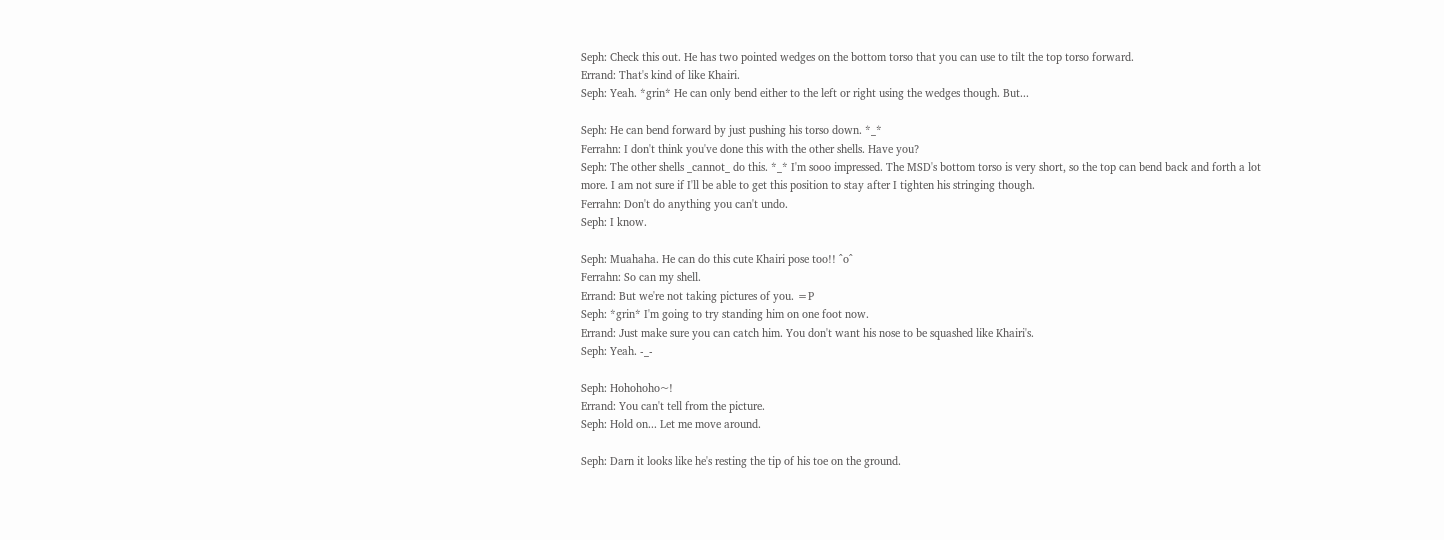Seph: Check this out. He has two pointed wedges on the bottom torso that you can use to tilt the top torso forward.
Errand: That's kind of like Khairi.
Seph: Yeah. *grin* He can only bend either to the left or right using the wedges though. But...

Seph: He can bend forward by just pushing his torso down. *_*
Ferrahn: I don't think you've done this with the other shells. Have you?
Seph: The other shells _cannot_ do this. *_* I'm sooo impressed. The MSD's bottom torso is very short, so the top can bend back and forth a lot more. I am not sure if I'll be able to get this position to stay after I tighten his stringing though.
Ferrahn: Don't do anything you can't undo.
Seph: I know.

Seph: Muahaha. He can do this cute Khairi pose too!! ^o^
Ferrahn: So can my shell.
Errand: But we're not taking pictures of you. =P
Seph: *grin* I'm going to try standing him on one foot now.
Errand: Just make sure you can catch him. You don't want his nose to be squashed like Khairi's.
Seph: Yeah. -_-

Seph: Hohohoho~!
Errand: You can't tell from the picture.
Seph: Hold on... Let me move around.

Seph: Darn it looks like he's resting the tip of his toe on the ground.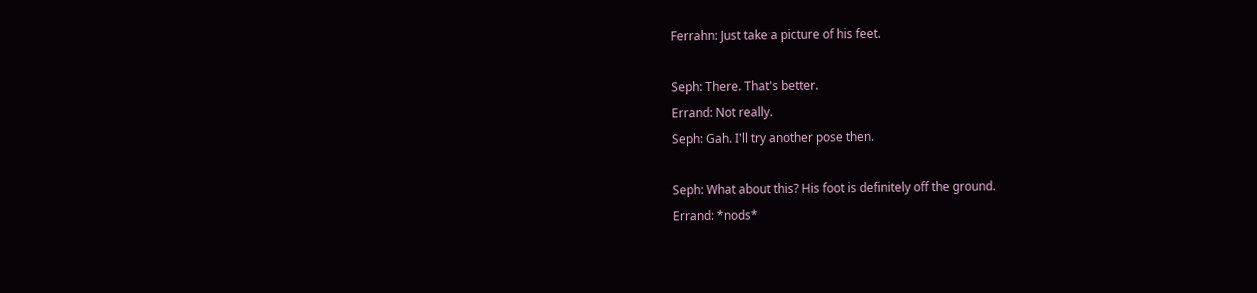Ferrahn: Just take a picture of his feet.

Seph: There. That's better.
Errand: Not really.
Seph: Gah. I'll try another pose then.

Seph: What about this? His foot is definitely off the ground.
Errand: *nods*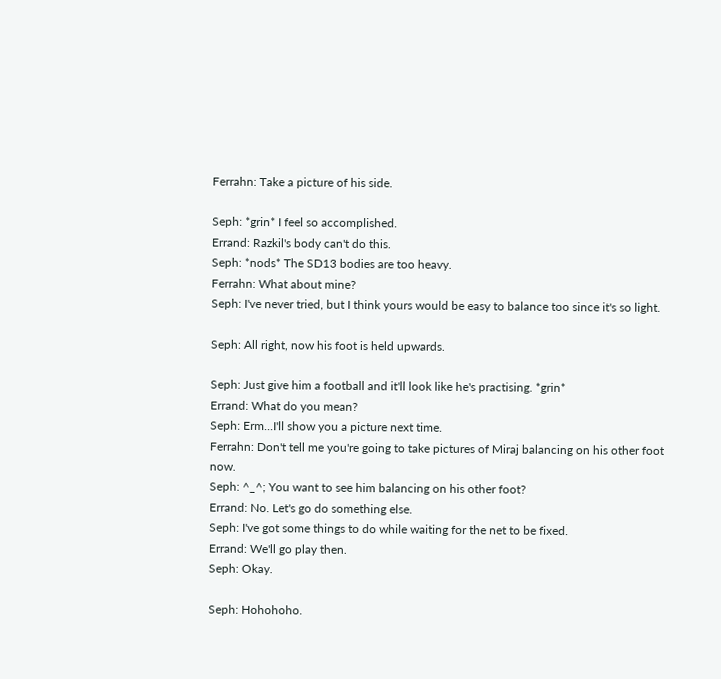Ferrahn: Take a picture of his side.

Seph: *grin* I feel so accomplished.
Errand: Razkil's body can't do this.
Seph: *nods* The SD13 bodies are too heavy.
Ferrahn: What about mine?
Seph: I've never tried, but I think yours would be easy to balance too since it's so light.

Seph: All right, now his foot is held upwards.

Seph: Just give him a football and it'll look like he's practising. *grin*
Errand: What do you mean?
Seph: Erm...I'll show you a picture next time.
Ferrahn: Don't tell me you're going to take pictures of Miraj balancing on his other foot now.
Seph: ^_^; You want to see him balancing on his other foot?
Errand: No. Let's go do something else.
Seph: I've got some things to do while waiting for the net to be fixed.
Errand: We'll go play then.
Seph: Okay.

Seph: Hohohoho.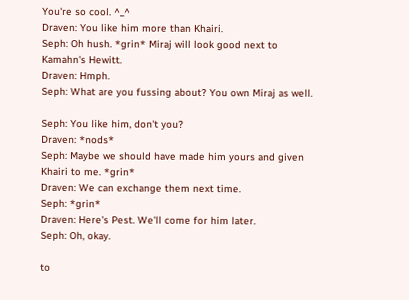You're so cool. ^_^
Draven: You like him more than Khairi.
Seph: Oh hush. *grin* Miraj will look good next to Kamahn's Hewitt.
Draven: Hmph.
Seph: What are you fussing about? You own Miraj as well.

Seph: You like him, don't you?
Draven: *nods*
Seph: Maybe we should have made him yours and given Khairi to me. *grin*
Draven: We can exchange them next time.
Seph: *grin*
Draven: Here's Pest. We'll come for him later.
Seph: Oh, okay.

to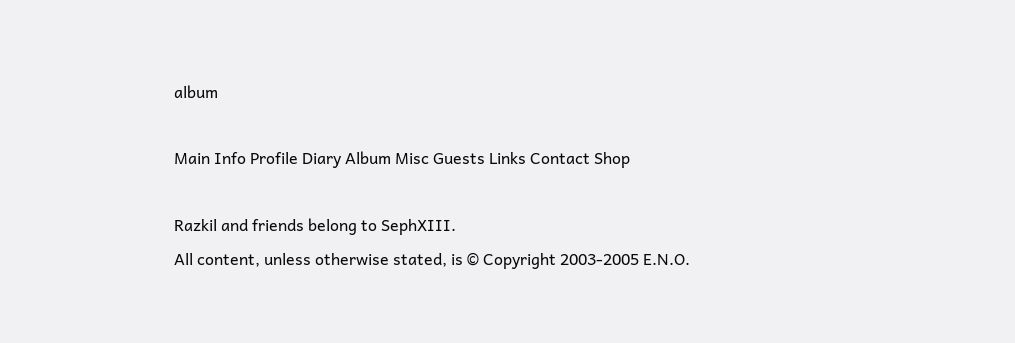album

Main Info Profile Diary Album Misc Guests Links Contact Shop

Razkil and friends belong to SephXIII.
All content, unless otherwise stated, is © Copyright 2003-2005 E.N.O.